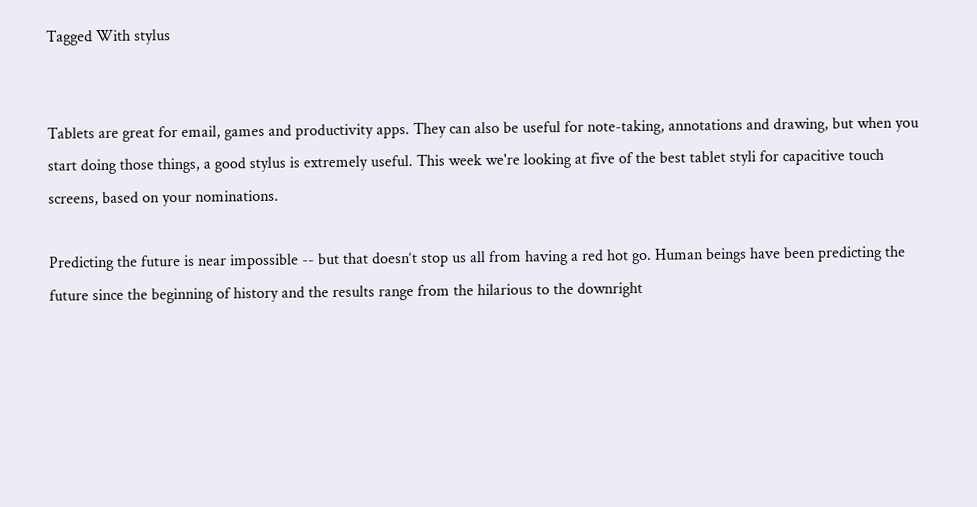Tagged With stylus


Tablets are great for email, games and productivity apps. They can also be useful for note-taking, annotations and drawing, but when you start doing those things, a good stylus is extremely useful. This week we're looking at five of the best tablet styli for capacitive touch screens, based on your nominations.

Predicting the future is near impossible -- but that doesn‘t stop us all from having a red hot go. Human beings have been predicting the future since the beginning of history and the results range from the hilarious to the downright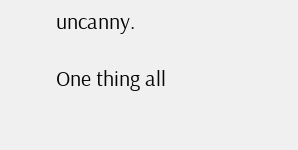uncanny.

One thing all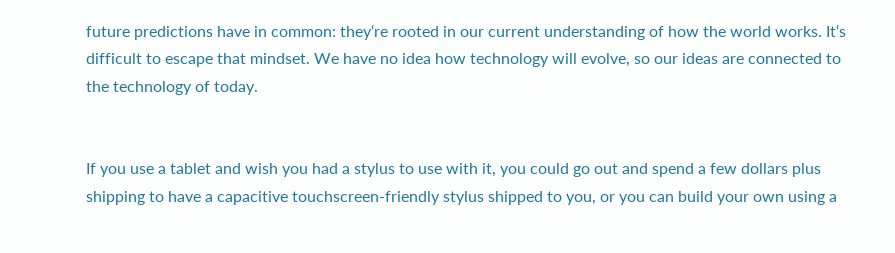future predictions have in common: they‘re rooted in our current understanding of how the world works. It‘s difficult to escape that mindset. We have no idea how technology will evolve, so our ideas are connected to the technology of today.


If you use a tablet and wish you had a stylus to use with it, you could go out and spend a few dollars plus shipping to have a capacitive touchscreen-friendly stylus shipped to you, or you can build your own using a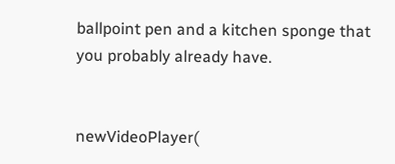ballpoint pen and a kitchen sponge that you probably already have.


newVideoPlayer(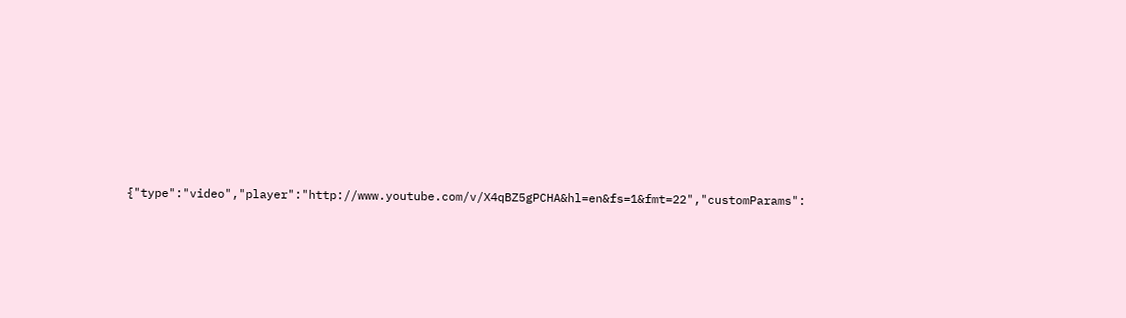{"type":"video","player":"http://www.youtube.com/v/X4qBZ5gPCHA&hl=en&fs=1&fmt=22","customParams":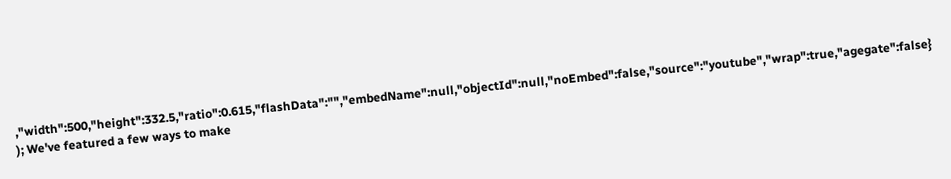,"width":500,"height":332.5,"ratio":0.615,"flashData":"","embedName":null,"objectId":null,"noEmbed":false,"source":"youtube","wrap":true,"agegate":false} ); We've featured a few ways to make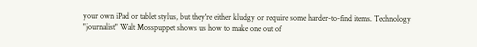your own iPad or tablet stylus, but they're either kludgy or require some harder-to-find items. Technology "journalist" Walt Mosspuppet shows us how to make one out of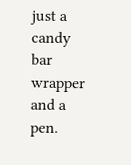just a candy bar wrapper and a pen.